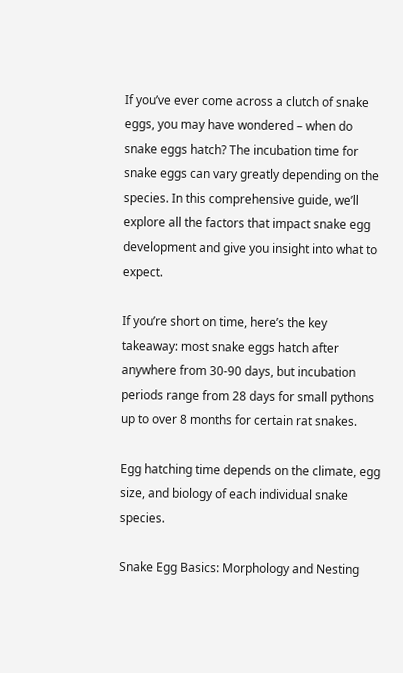If you’ve ever come across a clutch of snake eggs, you may have wondered – when do snake eggs hatch? The incubation time for snake eggs can vary greatly depending on the species. In this comprehensive guide, we’ll explore all the factors that impact snake egg development and give you insight into what to expect.

If you’re short on time, here’s the key takeaway: most snake eggs hatch after anywhere from 30-90 days, but incubation periods range from 28 days for small pythons up to over 8 months for certain rat snakes.

Egg hatching time depends on the climate, egg size, and biology of each individual snake species.

Snake Egg Basics: Morphology and Nesting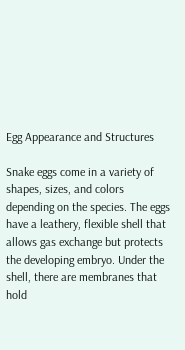Egg Appearance and Structures

Snake eggs come in a variety of shapes, sizes, and colors depending on the species. The eggs have a leathery, flexible shell that allows gas exchange but protects the developing embryo. Under the shell, there are membranes that hold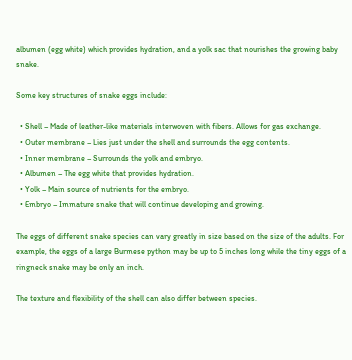albumen (egg white) which provides hydration, and a yolk sac that nourishes the growing baby snake.

Some key structures of snake eggs include:

  • Shell – Made of leather-like materials interwoven with fibers. Allows for gas exchange.
  • Outer membrane – Lies just under the shell and surrounds the egg contents.
  • Inner membrane – Surrounds the yolk and embryo.
  • Albumen – The egg white that provides hydration.
  • Yolk – Main source of nutrients for the embryo.
  • Embryo – Immature snake that will continue developing and growing.

The eggs of different snake species can vary greatly in size based on the size of the adults. For example, the eggs of a large Burmese python may be up to 5 inches long while the tiny eggs of a ringneck snake may be only an inch.

The texture and flexibility of the shell can also differ between species.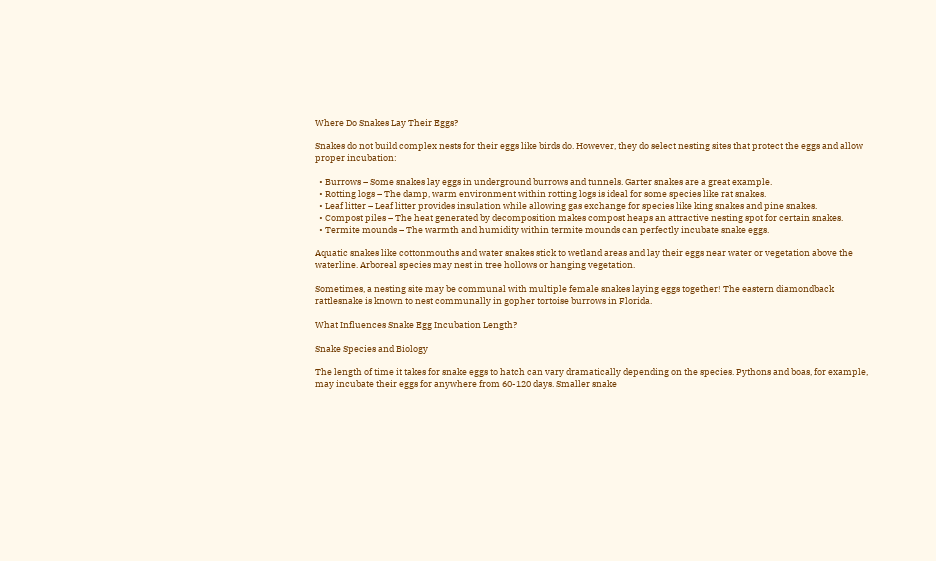Where Do Snakes Lay Their Eggs?

Snakes do not build complex nests for their eggs like birds do. However, they do select nesting sites that protect the eggs and allow proper incubation:

  • Burrows – Some snakes lay eggs in underground burrows and tunnels. Garter snakes are a great example.
  • Rotting logs – The damp, warm environment within rotting logs is ideal for some species like rat snakes.
  • Leaf litter – Leaf litter provides insulation while allowing gas exchange for species like king snakes and pine snakes.
  • Compost piles – The heat generated by decomposition makes compost heaps an attractive nesting spot for certain snakes.
  • Termite mounds – The warmth and humidity within termite mounds can perfectly incubate snake eggs.

Aquatic snakes like cottonmouths and water snakes stick to wetland areas and lay their eggs near water or vegetation above the waterline. Arboreal species may nest in tree hollows or hanging vegetation.

Sometimes, a nesting site may be communal with multiple female snakes laying eggs together! The eastern diamondback rattlesnake is known to nest communally in gopher tortoise burrows in Florida.

What Influences Snake Egg Incubation Length?

Snake Species and Biology

The length of time it takes for snake eggs to hatch can vary dramatically depending on the species. Pythons and boas, for example, may incubate their eggs for anywhere from 60-120 days. Smaller snake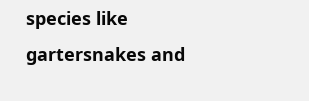species like gartersnakes and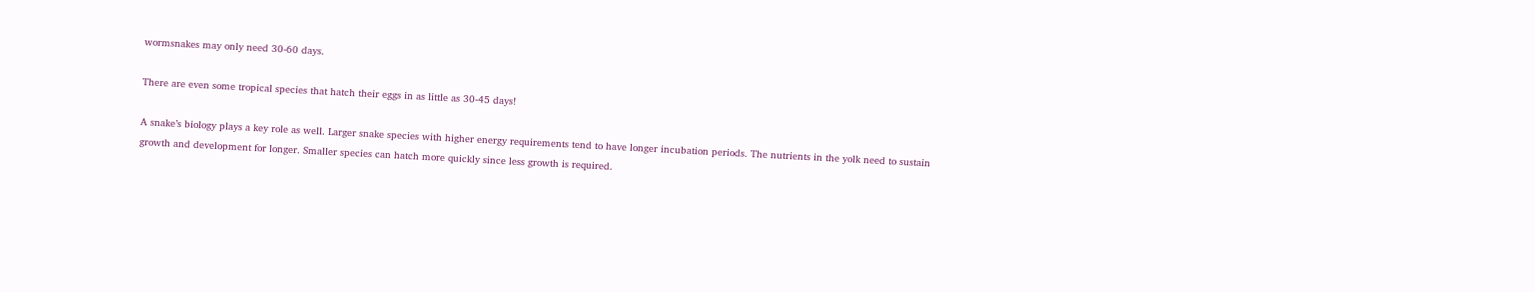wormsnakes may only need 30-60 days.

There are even some tropical species that hatch their eggs in as little as 30-45 days!

A snake’s biology plays a key role as well. Larger snake species with higher energy requirements tend to have longer incubation periods. The nutrients in the yolk need to sustain growth and development for longer. Smaller species can hatch more quickly since less growth is required.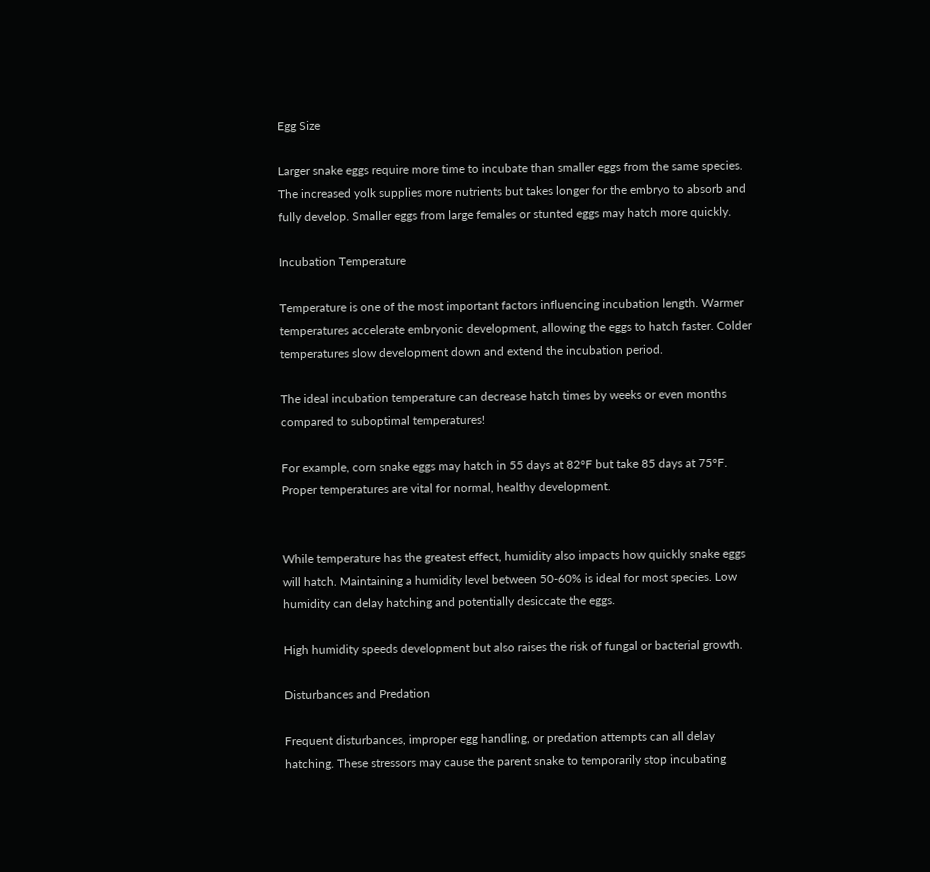Egg Size

Larger snake eggs require more time to incubate than smaller eggs from the same species. The increased yolk supplies more nutrients but takes longer for the embryo to absorb and fully develop. Smaller eggs from large females or stunted eggs may hatch more quickly.

Incubation Temperature

Temperature is one of the most important factors influencing incubation length. Warmer temperatures accelerate embryonic development, allowing the eggs to hatch faster. Colder temperatures slow development down and extend the incubation period.

The ideal incubation temperature can decrease hatch times by weeks or even months compared to suboptimal temperatures!

For example, corn snake eggs may hatch in 55 days at 82°F but take 85 days at 75°F. Proper temperatures are vital for normal, healthy development.


While temperature has the greatest effect, humidity also impacts how quickly snake eggs will hatch. Maintaining a humidity level between 50-60% is ideal for most species. Low humidity can delay hatching and potentially desiccate the eggs.

High humidity speeds development but also raises the risk of fungal or bacterial growth.

Disturbances and Predation

Frequent disturbances, improper egg handling, or predation attempts can all delay hatching. These stressors may cause the parent snake to temporarily stop incubating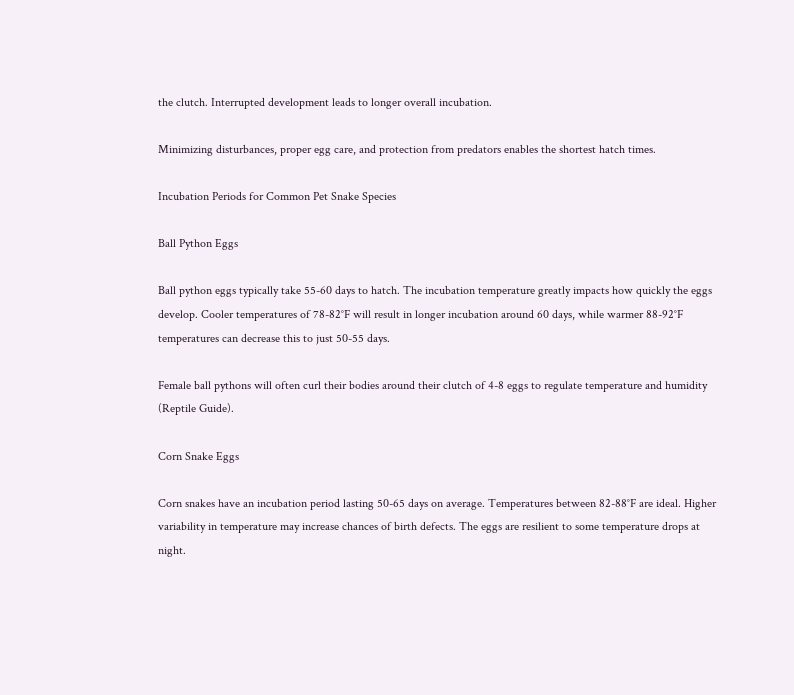the clutch. Interrupted development leads to longer overall incubation.

Minimizing disturbances, proper egg care, and protection from predators enables the shortest hatch times.

Incubation Periods for Common Pet Snake Species

Ball Python Eggs

Ball python eggs typically take 55-60 days to hatch. The incubation temperature greatly impacts how quickly the eggs develop. Cooler temperatures of 78-82°F will result in longer incubation around 60 days, while warmer 88-92°F temperatures can decrease this to just 50-55 days.

Female ball pythons will often curl their bodies around their clutch of 4-8 eggs to regulate temperature and humidity (Reptile Guide).

Corn Snake Eggs

Corn snakes have an incubation period lasting 50-65 days on average. Temperatures between 82-88°F are ideal. Higher variability in temperature may increase chances of birth defects. The eggs are resilient to some temperature drops at night.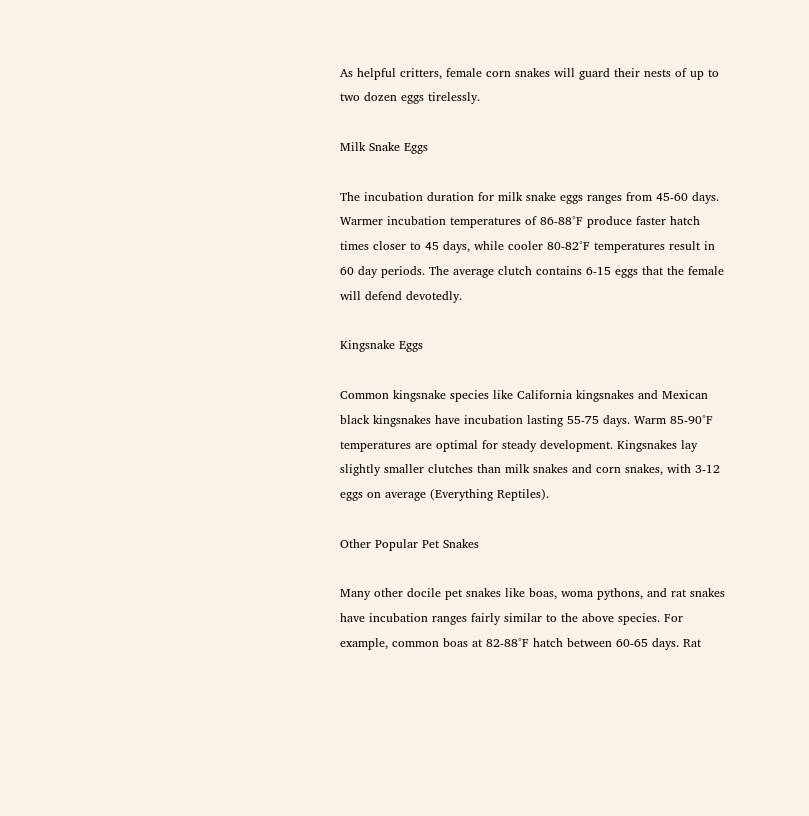As helpful critters, female corn snakes will guard their nests of up to two dozen eggs tirelessly.

Milk Snake Eggs

The incubation duration for milk snake eggs ranges from 45-60 days. Warmer incubation temperatures of 86-88°F produce faster hatch times closer to 45 days, while cooler 80-82°F temperatures result in 60 day periods. The average clutch contains 6-15 eggs that the female will defend devotedly.

Kingsnake Eggs

Common kingsnake species like California kingsnakes and Mexican black kingsnakes have incubation lasting 55-75 days. Warm 85-90°F temperatures are optimal for steady development. Kingsnakes lay slightly smaller clutches than milk snakes and corn snakes, with 3-12 eggs on average (Everything Reptiles).

Other Popular Pet Snakes

Many other docile pet snakes like boas, woma pythons, and rat snakes have incubation ranges fairly similar to the above species. For example, common boas at 82-88°F hatch between 60-65 days. Rat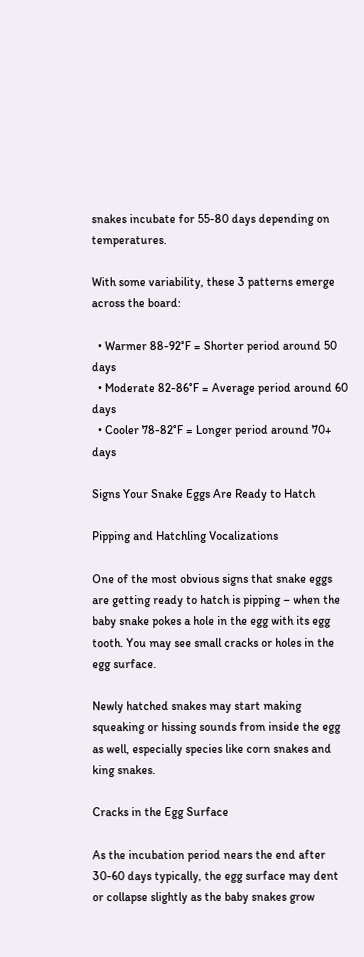snakes incubate for 55-80 days depending on temperatures.

With some variability, these 3 patterns emerge across the board:

  • Warmer 88-92°F = Shorter period around 50 days
  • Moderate 82-86°F = Average period around 60 days
  • Cooler 78-82°F = Longer period around 70+ days

Signs Your Snake Eggs Are Ready to Hatch

Pipping and Hatchling Vocalizations

One of the most obvious signs that snake eggs are getting ready to hatch is pipping – when the baby snake pokes a hole in the egg with its egg tooth. You may see small cracks or holes in the egg surface.

Newly hatched snakes may start making squeaking or hissing sounds from inside the egg as well, especially species like corn snakes and king snakes.

Cracks in the Egg Surface

As the incubation period nears the end after 30-60 days typically, the egg surface may dent or collapse slightly as the baby snakes grow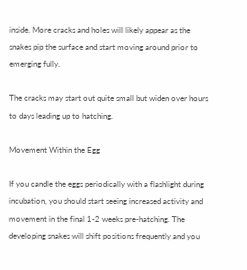inside. More cracks and holes will likely appear as the snakes pip the surface and start moving around prior to emerging fully.

The cracks may start out quite small but widen over hours to days leading up to hatching.

Movement Within the Egg

If you candle the eggs periodically with a flashlight during incubation, you should start seeing increased activity and movement in the final 1-2 weeks pre-hatching. The developing snakes will shift positions frequently and you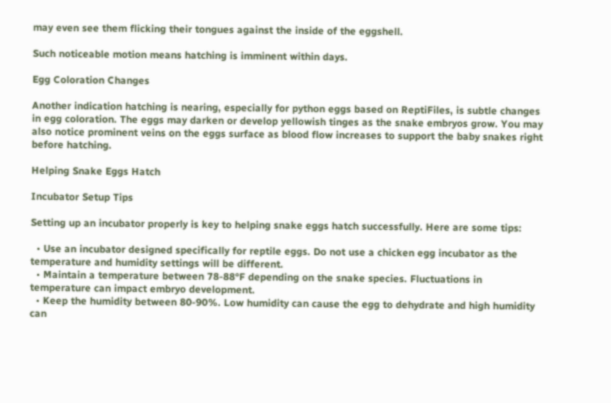may even see them flicking their tongues against the inside of the eggshell.

Such noticeable motion means hatching is imminent within days.

Egg Coloration Changes

Another indication hatching is nearing, especially for python eggs based on ReptiFiles, is subtle changes in egg coloration. The eggs may darken or develop yellowish tinges as the snake embryos grow. You may also notice prominent veins on the eggs surface as blood flow increases to support the baby snakes right before hatching.

Helping Snake Eggs Hatch

Incubator Setup Tips

Setting up an incubator properly is key to helping snake eggs hatch successfully. Here are some tips:

  • Use an incubator designed specifically for reptile eggs. Do not use a chicken egg incubator as the temperature and humidity settings will be different.
  • Maintain a temperature between 78-88°F depending on the snake species. Fluctuations in temperature can impact embryo development.
  • Keep the humidity between 80-90%. Low humidity can cause the egg to dehydrate and high humidity can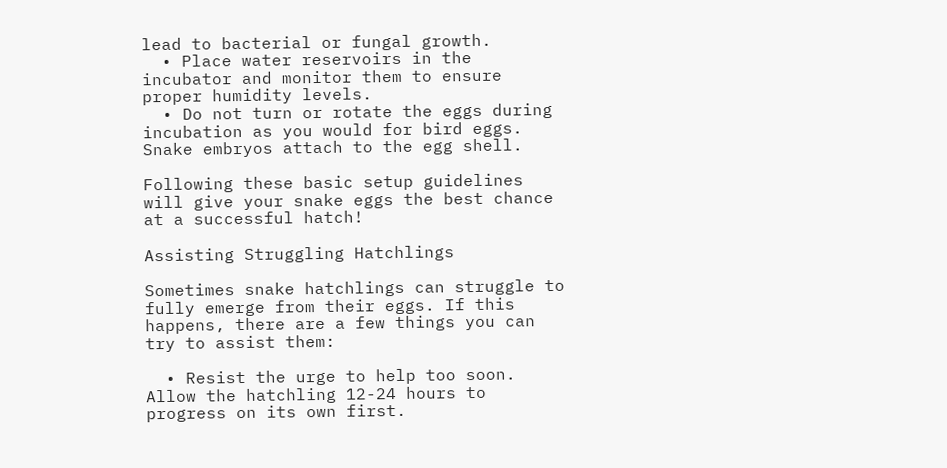lead to bacterial or fungal growth.
  • Place water reservoirs in the incubator and monitor them to ensure proper humidity levels.
  • Do not turn or rotate the eggs during incubation as you would for bird eggs. Snake embryos attach to the egg shell.

Following these basic setup guidelines will give your snake eggs the best chance at a successful hatch!

Assisting Struggling Hatchlings

Sometimes snake hatchlings can struggle to fully emerge from their eggs. If this happens, there are a few things you can try to assist them:

  • Resist the urge to help too soon. Allow the hatchling 12-24 hours to progress on its own first.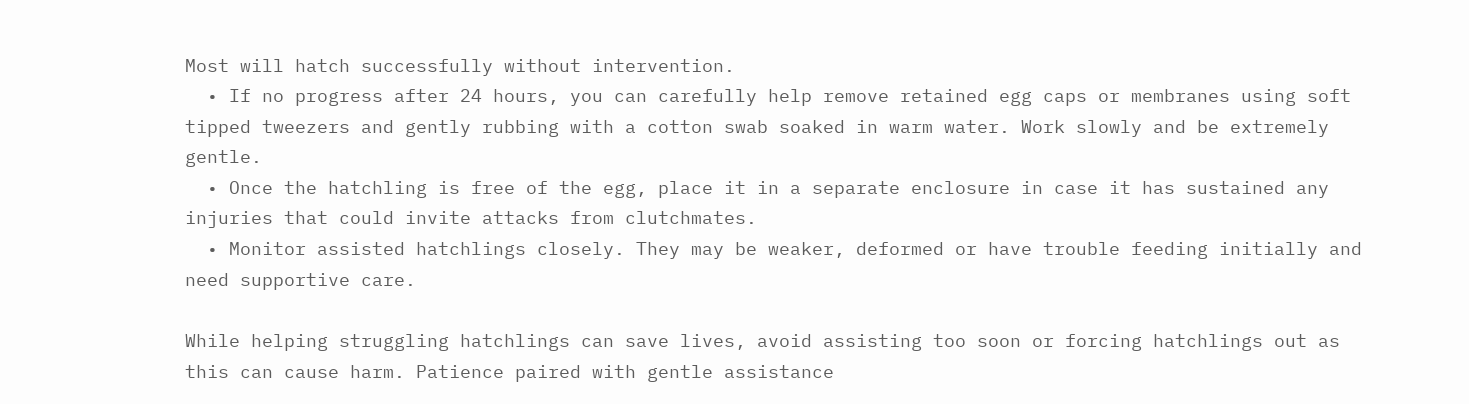Most will hatch successfully without intervention.
  • If no progress after 24 hours, you can carefully help remove retained egg caps or membranes using soft tipped tweezers and gently rubbing with a cotton swab soaked in warm water. Work slowly and be extremely gentle.
  • Once the hatchling is free of the egg, place it in a separate enclosure in case it has sustained any injuries that could invite attacks from clutchmates.
  • Monitor assisted hatchlings closely. They may be weaker, deformed or have trouble feeding initially and need supportive care.

While helping struggling hatchlings can save lives, avoid assisting too soon or forcing hatchlings out as this can cause harm. Patience paired with gentle assistance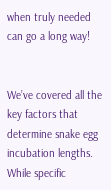when truly needed can go a long way!


We’ve covered all the key factors that determine snake egg incubation lengths. While specific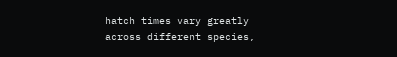hatch times vary greatly across different species,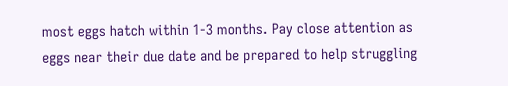most eggs hatch within 1-3 months. Pay close attention as eggs near their due date and be prepared to help struggling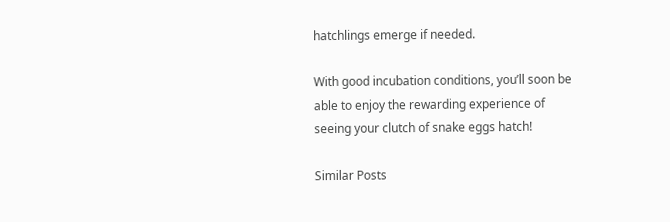hatchlings emerge if needed.

With good incubation conditions, you’ll soon be able to enjoy the rewarding experience of seeing your clutch of snake eggs hatch!

Similar Posts